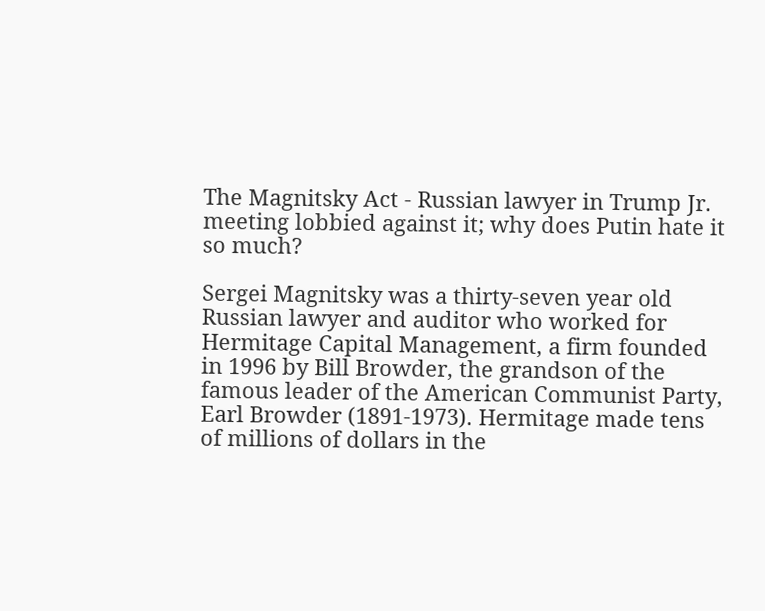The Magnitsky Act - Russian lawyer in Trump Jr. meeting lobbied against it; why does Putin hate it so much?

Sergei Magnitsky was a thirty-seven year old Russian lawyer and auditor who worked for Hermitage Capital Management, a firm founded in 1996 by Bill Browder, the grandson of the famous leader of the American Communist Party, Earl Browder (1891-1973). Hermitage made tens of millions of dollars in the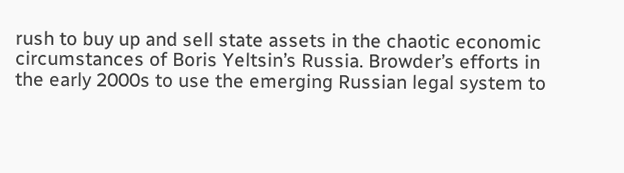rush to buy up and sell state assets in the chaotic economic circumstances of Boris Yeltsin’s Russia. Browder’s efforts in the early 2000s to use the emerging Russian legal system to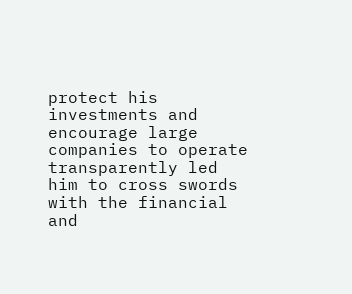protect his investments and encourage large companies to operate transparently led him to cross swords with the financial and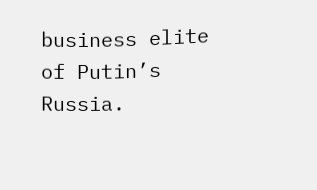business elite of Putin’s Russia.